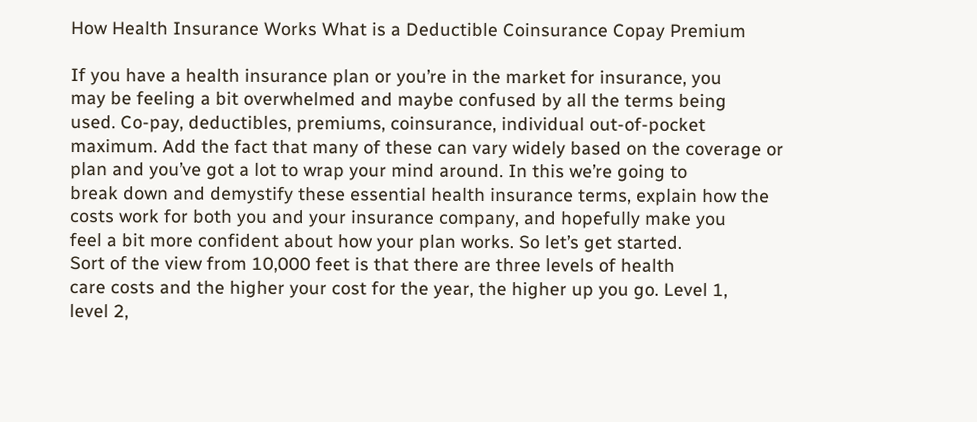How Health Insurance Works What is a Deductible Coinsurance Copay Premium

If you have a health insurance plan or you’re in the market for insurance, you
may be feeling a bit overwhelmed and maybe confused by all the terms being
used. Co-pay, deductibles, premiums, coinsurance, individual out-of-pocket
maximum. Add the fact that many of these can vary widely based on the coverage or
plan and you’ve got a lot to wrap your mind around. In this we’re going to
break down and demystify these essential health insurance terms, explain how the
costs work for both you and your insurance company, and hopefully make you
feel a bit more confident about how your plan works. So let’s get started.
Sort of the view from 10,000 feet is that there are three levels of health
care costs and the higher your cost for the year, the higher up you go. Level 1,
level 2,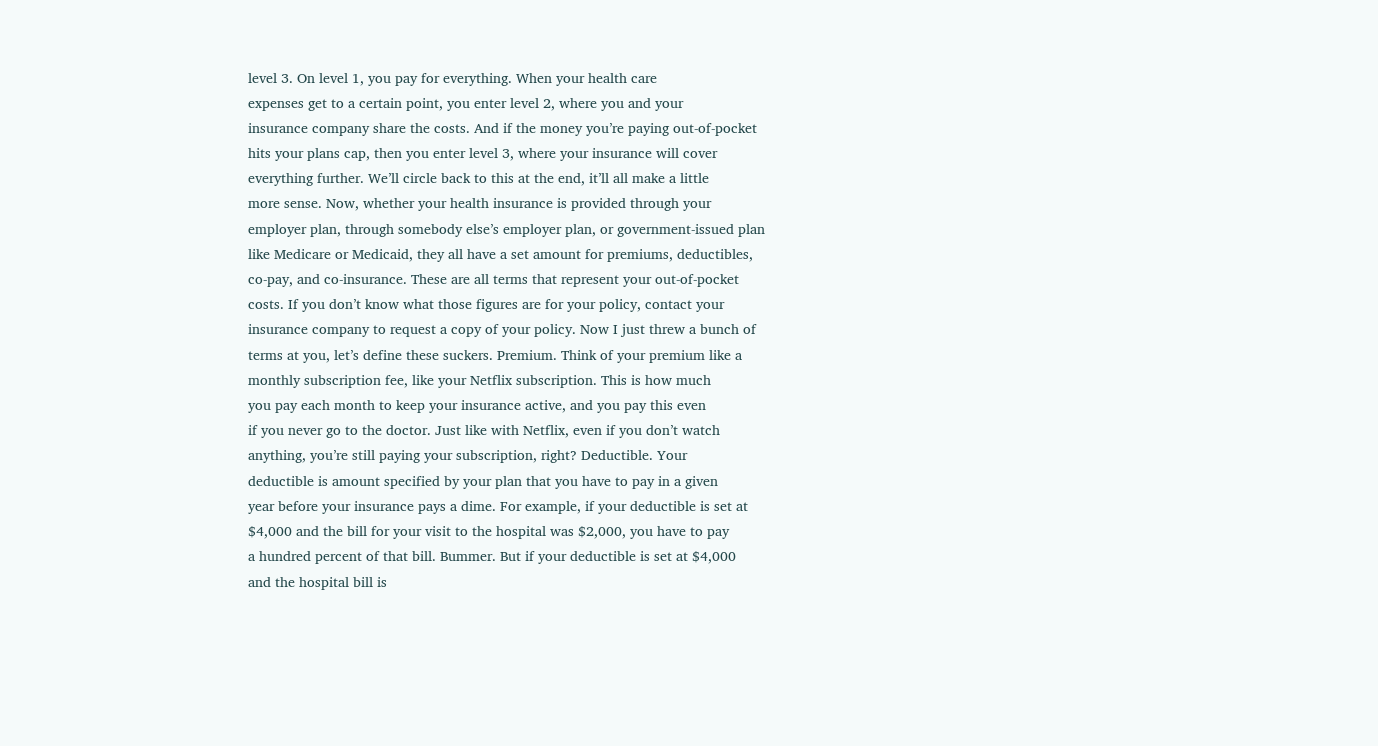level 3. On level 1, you pay for everything. When your health care
expenses get to a certain point, you enter level 2, where you and your
insurance company share the costs. And if the money you’re paying out-of-pocket
hits your plans cap, then you enter level 3, where your insurance will cover
everything further. We’ll circle back to this at the end, it’ll all make a little
more sense. Now, whether your health insurance is provided through your
employer plan, through somebody else’s employer plan, or government-issued plan
like Medicare or Medicaid, they all have a set amount for premiums, deductibles,
co-pay, and co-insurance. These are all terms that represent your out-of-pocket
costs. If you don’t know what those figures are for your policy, contact your
insurance company to request a copy of your policy. Now I just threw a bunch of
terms at you, let’s define these suckers. Premium. Think of your premium like a
monthly subscription fee, like your Netflix subscription. This is how much
you pay each month to keep your insurance active, and you pay this even
if you never go to the doctor. Just like with Netflix, even if you don’t watch
anything, you’re still paying your subscription, right? Deductible. Your
deductible is amount specified by your plan that you have to pay in a given
year before your insurance pays a dime. For example, if your deductible is set at
$4,000 and the bill for your visit to the hospital was $2,000, you have to pay
a hundred percent of that bill. Bummer. But if your deductible is set at $4,000
and the hospital bill is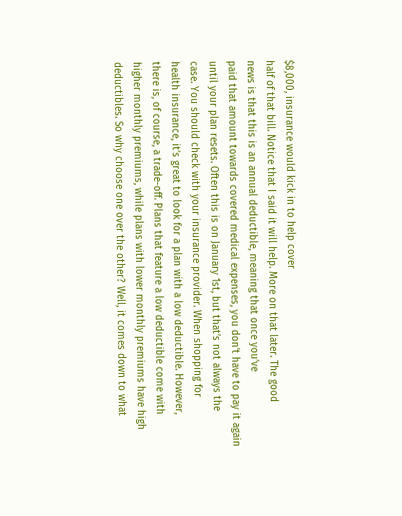$8,000, insurance would kick in to help cover
half of that bill. Notice that I said it will help. More on that later. The good
news is that this is an annual deductible, meaning that once you’ve
paid that amount towards covered medical expenses, you don’t have to pay it again
until your plan resets. Often this is on January 1st, but that’s not always the
case. You should check with your insurance provider. When shopping for
health insurance, it’s great to look for a plan with a low deductible. However,
there is, of course, a trade-off. Plans that feature a low deductible come with
higher monthly premiums, while plans with lower monthly premiums have high
deductibles. So why choose one over the other? Well, it comes down to what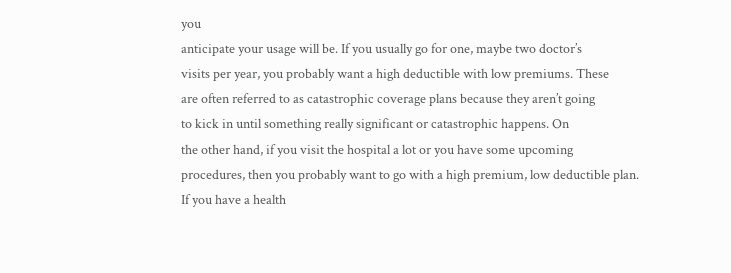you
anticipate your usage will be. If you usually go for one, maybe two doctor’s
visits per year, you probably want a high deductible with low premiums. These
are often referred to as catastrophic coverage plans because they aren’t going
to kick in until something really significant or catastrophic happens. On
the other hand, if you visit the hospital a lot or you have some upcoming
procedures, then you probably want to go with a high premium, low deductible plan.
If you have a health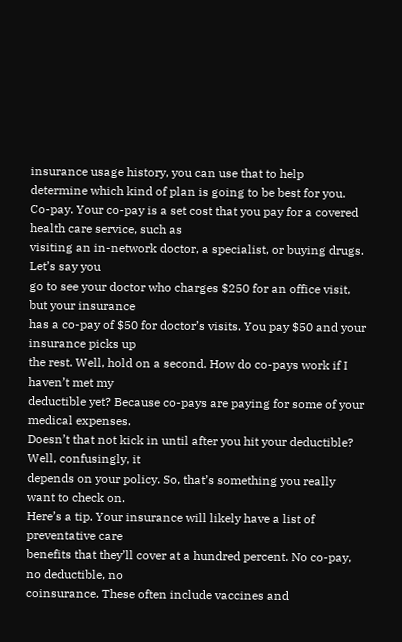insurance usage history, you can use that to help
determine which kind of plan is going to be best for you.
Co-pay. Your co-pay is a set cost that you pay for a covered health care service, such as
visiting an in-network doctor, a specialist, or buying drugs. Let’s say you
go to see your doctor who charges $250 for an office visit, but your insurance
has a co-pay of $50 for doctor’s visits. You pay $50 and your insurance picks up
the rest. Well, hold on a second. How do co-pays work if I haven’t met my
deductible yet? Because co-pays are paying for some of your medical expenses.
Doesn’t that not kick in until after you hit your deductible? Well, confusingly, it
depends on your policy. So, that’s something you really want to check on.
Here’s a tip. Your insurance will likely have a list of preventative care
benefits that they’ll cover at a hundred percent. No co-pay, no deductible, no
coinsurance. These often include vaccines and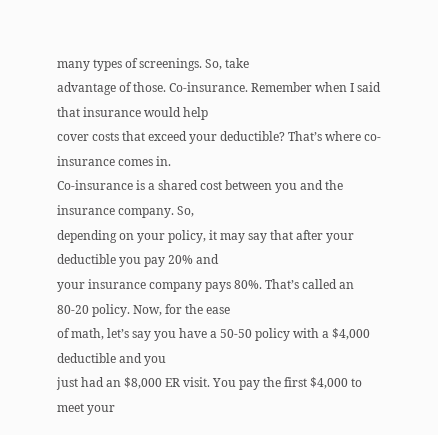many types of screenings. So, take
advantage of those. Co-insurance. Remember when I said that insurance would help
cover costs that exceed your deductible? That’s where co-insurance comes in.
Co-insurance is a shared cost between you and the insurance company. So,
depending on your policy, it may say that after your deductible you pay 20% and
your insurance company pays 80%. That’s called an 80-20 policy. Now, for the ease
of math, let’s say you have a 50-50 policy with a $4,000 deductible and you
just had an $8,000 ER visit. You pay the first $4,000 to meet your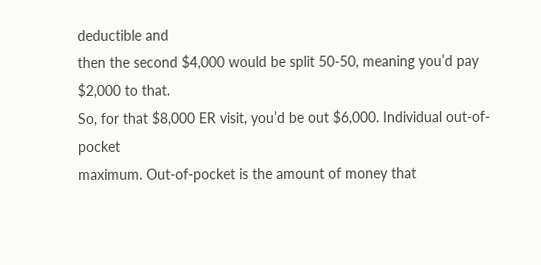deductible and
then the second $4,000 would be split 50-50, meaning you’d pay $2,000 to that.
So, for that $8,000 ER visit, you’d be out $6,000. Individual out-of-pocket
maximum. Out-of-pocket is the amount of money that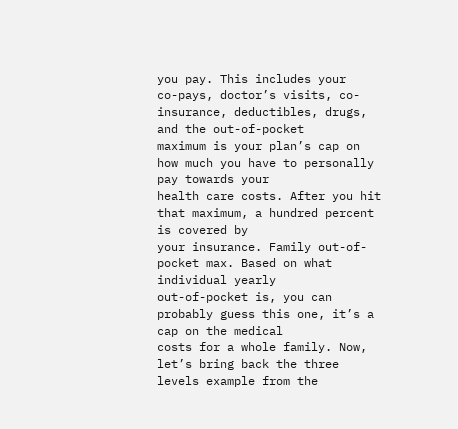you pay. This includes your
co-pays, doctor’s visits, co-insurance, deductibles, drugs, and the out-of-pocket
maximum is your plan’s cap on how much you have to personally pay towards your
health care costs. After you hit that maximum, a hundred percent is covered by
your insurance. Family out-of-pocket max. Based on what individual yearly
out-of-pocket is, you can probably guess this one, it’s a cap on the medical
costs for a whole family. Now, let’s bring back the three levels example from the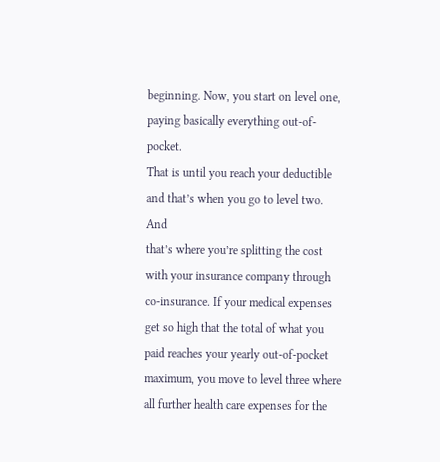beginning. Now, you start on level one, paying basically everything out-of-pocket.
That is until you reach your deductible and that’s when you go to level two. And
that’s where you’re splitting the cost with your insurance company through
co-insurance. If your medical expenses get so high that the total of what you
paid reaches your yearly out-of-pocket maximum, you move to level three where
all further health care expenses for the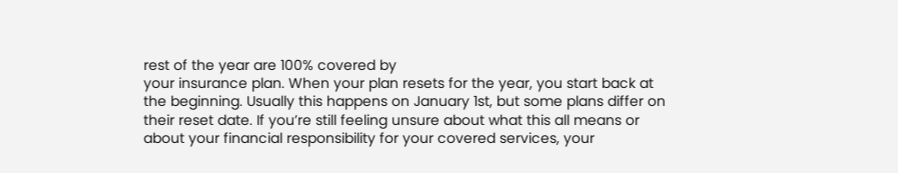rest of the year are 100% covered by
your insurance plan. When your plan resets for the year, you start back at
the beginning. Usually this happens on January 1st, but some plans differ on
their reset date. If you’re still feeling unsure about what this all means or
about your financial responsibility for your covered services, your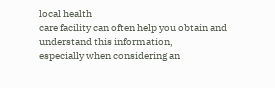local health
care facility can often help you obtain and understand this information,
especially when considering an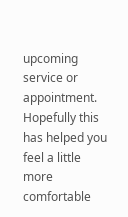upcoming service or appointment. Hopefully this has helped you feel a little more comfortable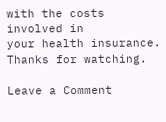with the costs involved in
your health insurance. Thanks for watching.

Leave a Comment